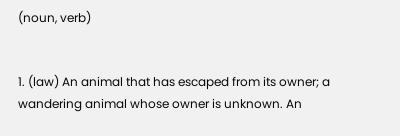(noun, verb)


1. (law) An animal that has escaped from its owner; a wandering animal whose owner is unknown. An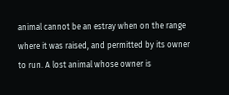animal cannot be an estray when on the range where it was raised, and permitted by its owner to run. A lost animal whose owner is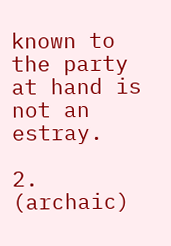known to the party at hand is not an estray.

2. (archaic)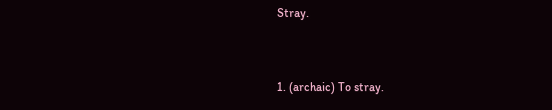Stray.


1. (archaic) To stray.